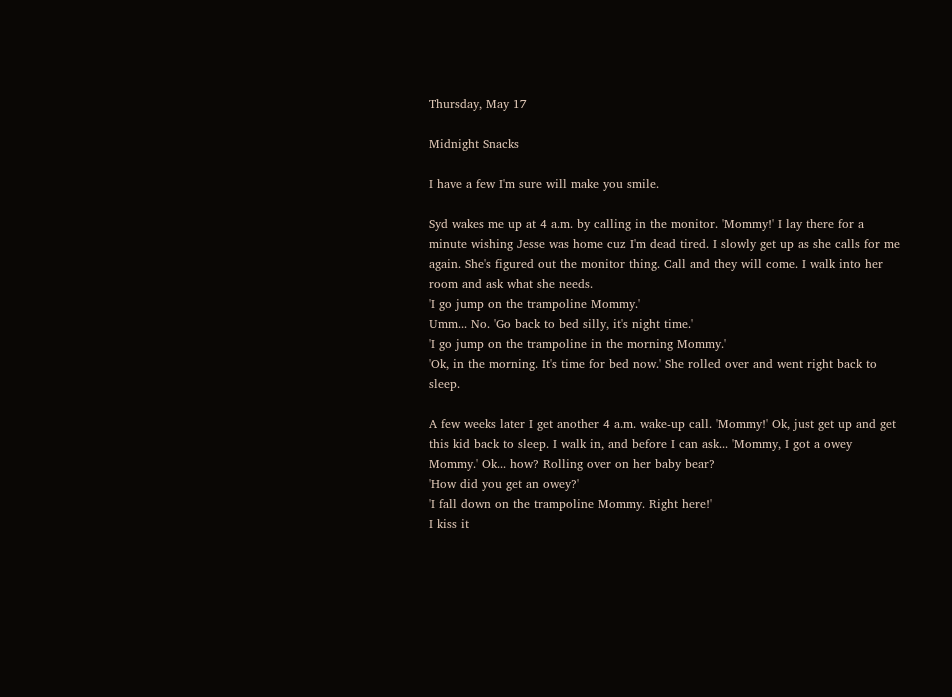Thursday, May 17

Midnight Snacks

I have a few I'm sure will make you smile.

Syd wakes me up at 4 a.m. by calling in the monitor. 'Mommy!' I lay there for a minute wishing Jesse was home cuz I'm dead tired. I slowly get up as she calls for me again. She's figured out the monitor thing. Call and they will come. I walk into her room and ask what she needs.
'I go jump on the trampoline Mommy.'
Umm... No. 'Go back to bed silly, it's night time.'
'I go jump on the trampoline in the morning Mommy.'
'Ok, in the morning. It's time for bed now.' She rolled over and went right back to sleep.

A few weeks later I get another 4 a.m. wake-up call. 'Mommy!' Ok, just get up and get this kid back to sleep. I walk in, and before I can ask... 'Mommy, I got a owey Mommy.' Ok... how? Rolling over on her baby bear?
'How did you get an owey?'
'I fall down on the trampoline Mommy. Right here!'
I kiss it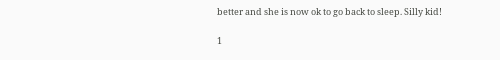better and she is now ok to go back to sleep. Silly kid!

1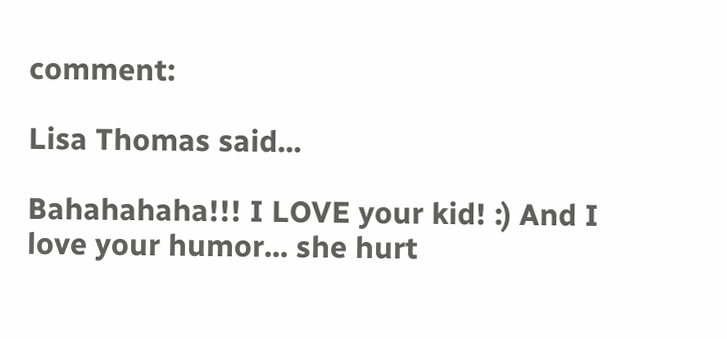comment:

Lisa Thomas said...

Bahahahaha!!! I LOVE your kid! :) And I love your humor... she hurt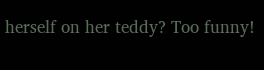herself on her teddy? Too funny!